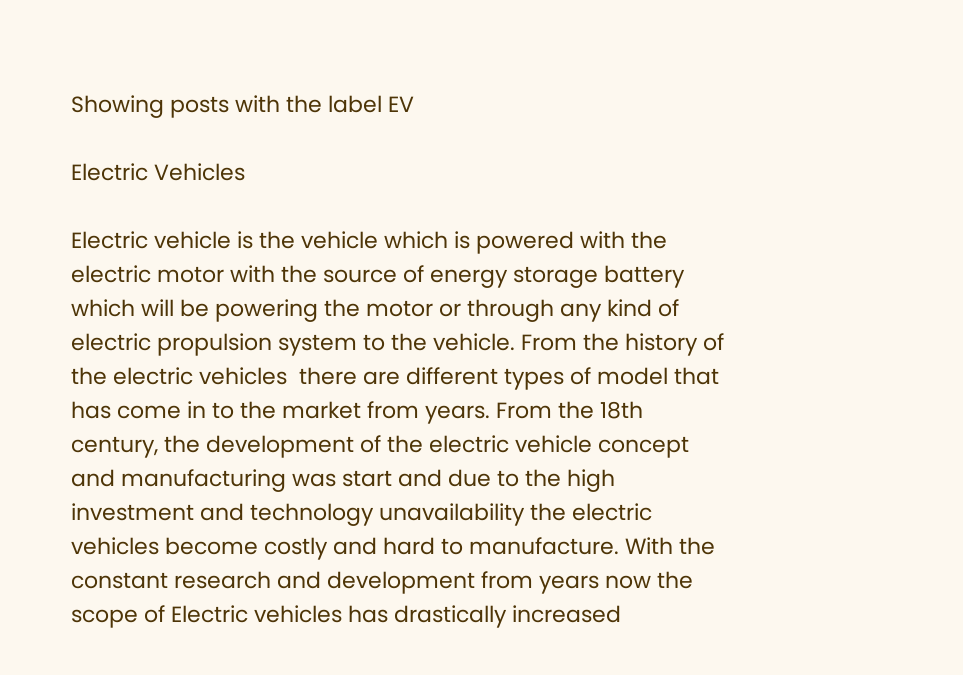Showing posts with the label EV

Electric Vehicles

Electric vehicle is the vehicle which is powered with the electric motor with the source of energy storage battery which will be powering the motor or through any kind of electric propulsion system to the vehicle. From the history of the electric vehicles  there are different types of model that has come in to the market from years. From the 18th century, the development of the electric vehicle concept and manufacturing was start and due to the high investment and technology unavailability the electric vehicles become costly and hard to manufacture. With the constant research and development from years now the scope of Electric vehicles has drastically increased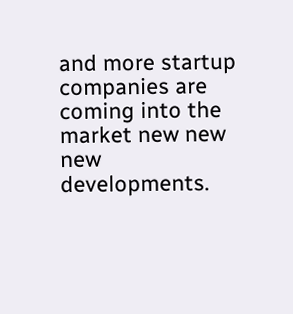and more startup companies are coming into the market new new new developments.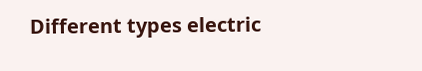Different types electric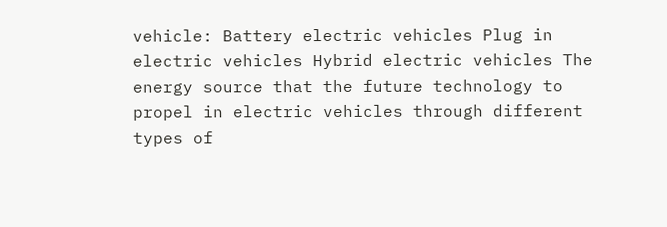vehicle: Battery electric vehicles Plug in electric vehicles Hybrid electric vehicles The energy source that the future technology to propel in electric vehicles through different types of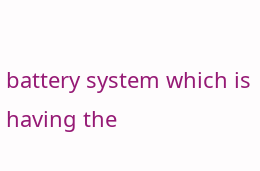battery system which is having the